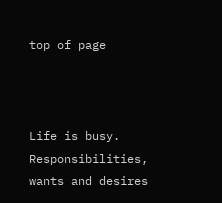top of page



Life is busy. Responsibilities, wants and desires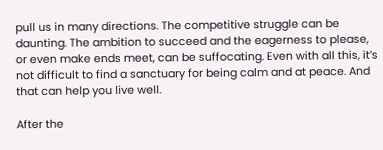pull us in many directions. The competitive struggle can be daunting. The ambition to succeed and the eagerness to please, or even make ends meet, can be suffocating. Even with all this, it’s not difficult to find a sanctuary for being calm and at peace. And that can help you live well.

After the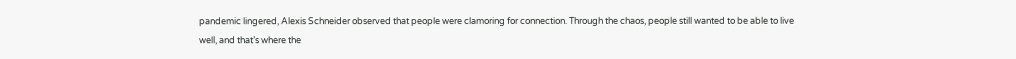pandemic lingered, Alexis Schneider observed that people were clamoring for connection. Through the chaos, people still wanted to be able to live well, and that’s where the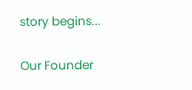story begins...

Our Founder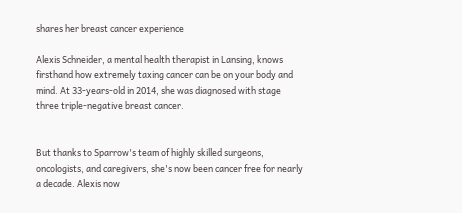shares her breast cancer experience

Alexis Schneider, a mental health therapist in Lansing, knows firsthand how extremely taxing cancer can be on your body and mind. At 33-years-old in 2014, she was diagnosed with stage three triple-negative breast cancer.


But thanks to Sparrow's team of highly skilled surgeons, oncologists, and caregivers, she's now been cancer free for nearly a decade. Alexis now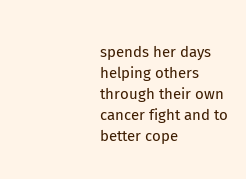spends her days helping others through their own cancer fight and to better cope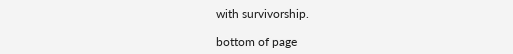with survivorship.

bottom of page